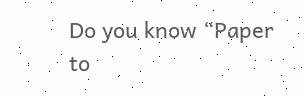Do you know “Paper to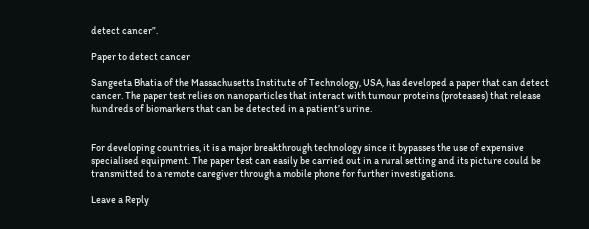detect cancer”.

Paper to detect cancer

Sangeeta Bhatia of the Massachusetts Institute of Technology, USA, has developed a paper that can detect cancer. The paper test relies on nanoparticles that interact with tumour proteins (proteases) that release hundreds of biomarkers that can be detected in a patient’s urine.


For developing countries, it is a major breakthrough technology since it bypasses the use of expensive specialised equipment. The paper test can easily be carried out in a rural setting and its picture could be transmitted to a remote caregiver through a mobile phone for further investigations.

Leave a Reply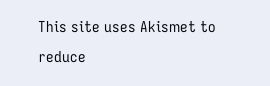This site uses Akismet to reduce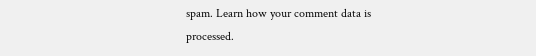spam. Learn how your comment data is processed.